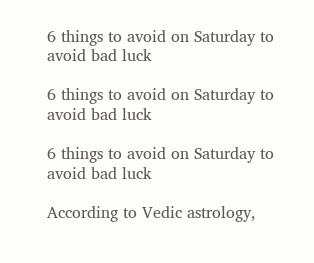6 things to avoid on Saturday to avoid bad luck

6 things to avoid on Saturday to avoid bad luck

6 things to avoid on Saturday to avoid bad luck

According to Vedic astrology,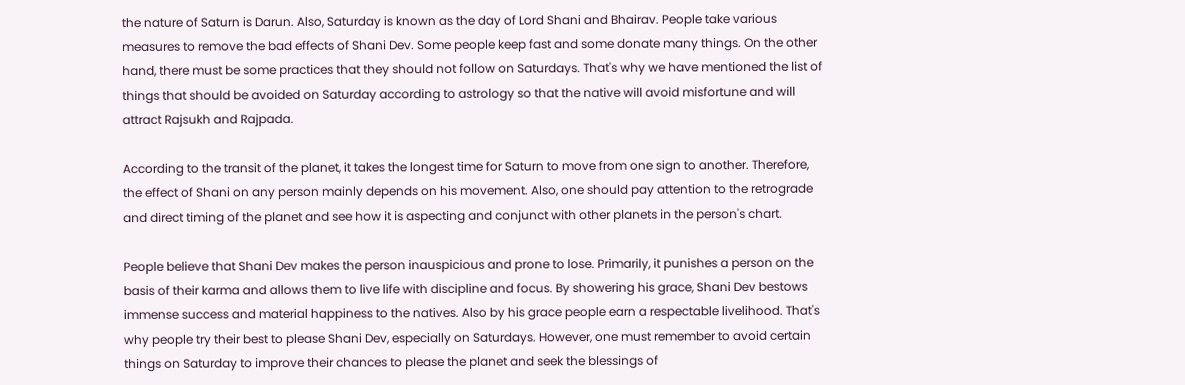the nature of Saturn is Darun. Also, Saturday is known as the day of Lord Shani and Bhairav. People take various measures to remove the bad effects of Shani Dev. Some people keep fast and some donate many things. On the other hand, there must be some practices that they should not follow on Saturdays. That's why we have mentioned the list of things that should be avoided on Saturday according to astrology so that the native will avoid misfortune and will attract Rajsukh and Rajpada.

According to the transit of the planet, it takes the longest time for Saturn to move from one sign to another. Therefore, the effect of Shani on any person mainly depends on his movement. Also, one should pay attention to the retrograde and direct timing of the planet and see how it is aspecting and conjunct with other planets in the person's chart.

People believe that Shani Dev makes the person inauspicious and prone to lose. Primarily, it punishes a person on the basis of their karma and allows them to live life with discipline and focus. By showering his grace, Shani Dev bestows immense success and material happiness to the natives. Also by his grace people earn a respectable livelihood. That's why people try their best to please Shani Dev, especially on Saturdays. However, one must remember to avoid certain things on Saturday to improve their chances to please the planet and seek the blessings of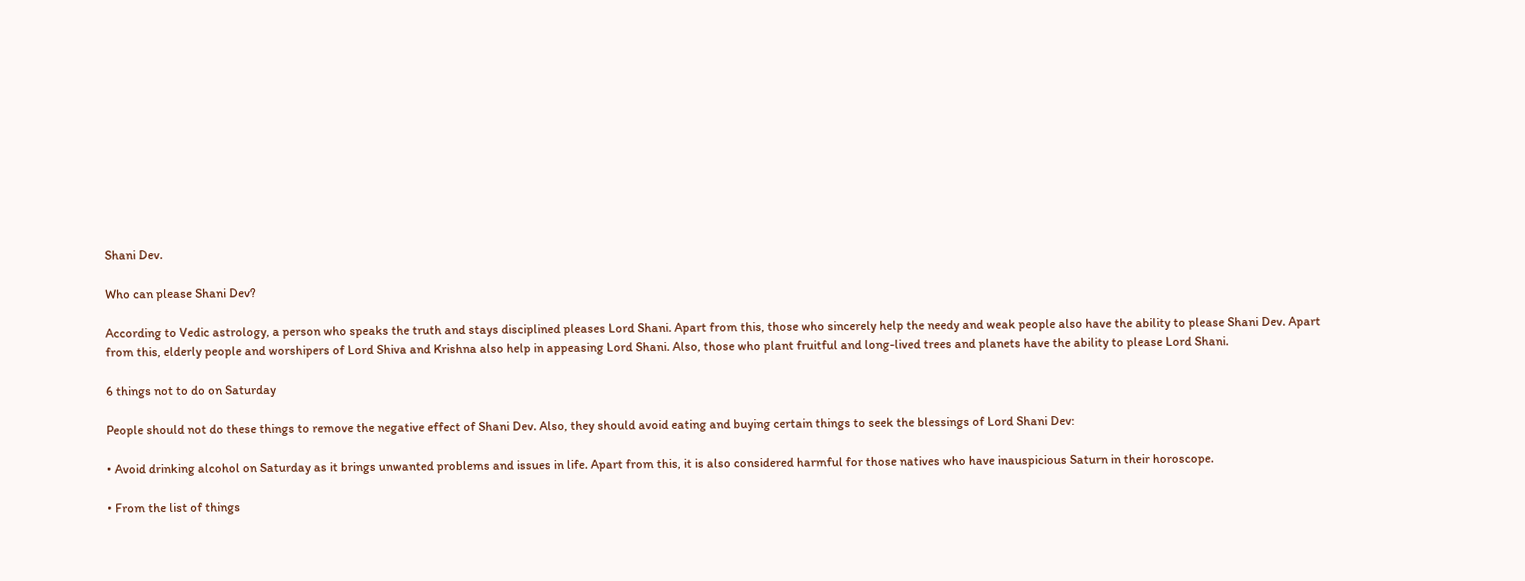Shani Dev.

Who can please Shani Dev?

According to Vedic astrology, a person who speaks the truth and stays disciplined pleases Lord Shani. Apart from this, those who sincerely help the needy and weak people also have the ability to please Shani Dev. Apart from this, elderly people and worshipers of Lord Shiva and Krishna also help in appeasing Lord Shani. Also, those who plant fruitful and long-lived trees and planets have the ability to please Lord Shani.

6 things not to do on Saturday

People should not do these things to remove the negative effect of Shani Dev. Also, they should avoid eating and buying certain things to seek the blessings of Lord Shani Dev:

• Avoid drinking alcohol on Saturday as it brings unwanted problems and issues in life. Apart from this, it is also considered harmful for those natives who have inauspicious Saturn in their horoscope.

• From the list of things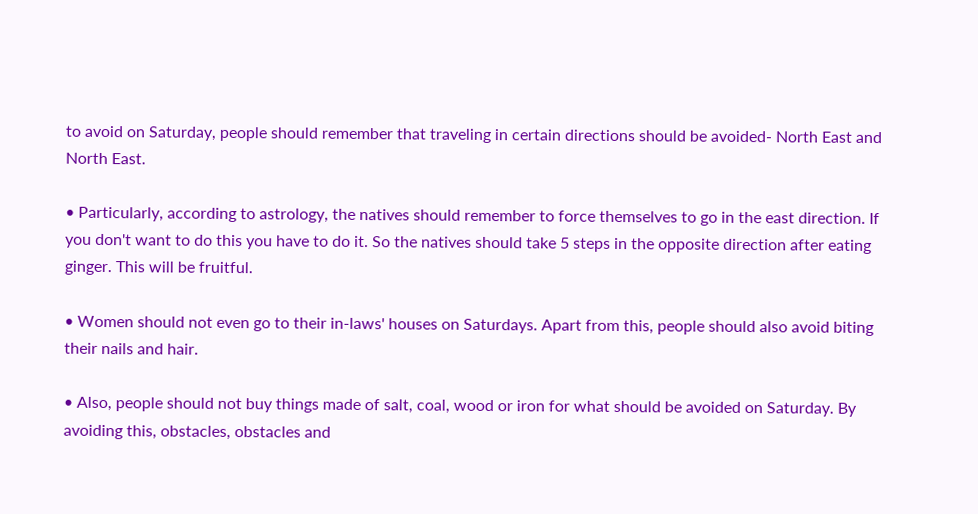to avoid on Saturday, people should remember that traveling in certain directions should be avoided- North East and North East.

• Particularly, according to astrology, the natives should remember to force themselves to go in the east direction. If you don't want to do this you have to do it. So the natives should take 5 steps in the opposite direction after eating ginger. This will be fruitful.

• Women should not even go to their in-laws' houses on Saturdays. Apart from this, people should also avoid biting their nails and hair.

• Also, people should not buy things made of salt, coal, wood or iron for what should be avoided on Saturday. By avoiding this, obstacles, obstacles and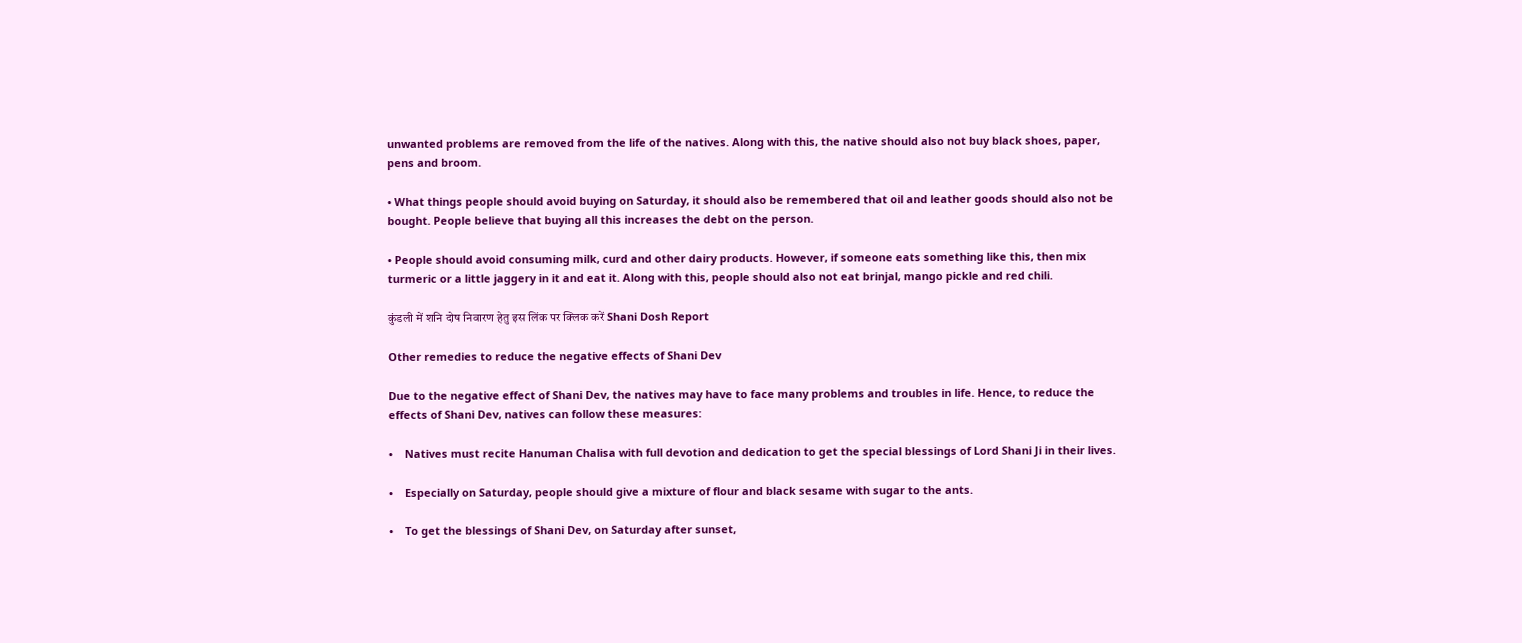unwanted problems are removed from the life of the natives. Along with this, the native should also not buy black shoes, paper, pens and broom.

• What things people should avoid buying on Saturday, it should also be remembered that oil and leather goods should also not be bought. People believe that buying all this increases the debt on the person.

• People should avoid consuming milk, curd and other dairy products. However, if someone eats something like this, then mix turmeric or a little jaggery in it and eat it. Along with this, people should also not eat brinjal, mango pickle and red chili.

कुंडली में शनि दोष निवारण हेतु इस लिंक पर क्लिक करें Shani Dosh Report

Other remedies to reduce the negative effects of Shani Dev

Due to the negative effect of Shani Dev, the natives may have to face many problems and troubles in life. Hence, to reduce the effects of Shani Dev, natives can follow these measures:

•    Natives must recite Hanuman Chalisa with full devotion and dedication to get the special blessings of Lord Shani Ji in their lives.

•    Especially on Saturday, people should give a mixture of flour and black sesame with sugar to the ants.

•    To get the blessings of Shani Dev, on Saturday after sunset,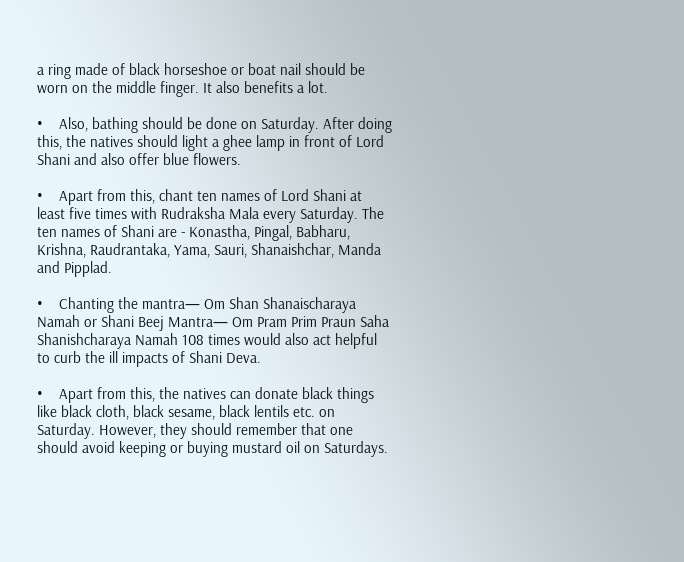a ring made of black horseshoe or boat nail should be worn on the middle finger. It also benefits a lot.

•    Also, bathing should be done on Saturday. After doing this, the natives should light a ghee lamp in front of Lord Shani and also offer blue flowers.

•    Apart from this, chant ten names of Lord Shani at least five times with Rudraksha Mala every Saturday. The ten names of Shani are - Konastha, Pingal, Babharu, Krishna, Raudrantaka, Yama, Sauri, Shanaishchar, Manda and Pipplad.

•    Chanting the mantra— Om Shan Shanaischaraya Namah or Shani Beej Mantra— Om Pram Prim Praun Saha Shanishcharaya Namah 108 times would also act helpful to curb the ill impacts of Shani Deva.

•    Apart from this, the natives can donate black things like black cloth, black sesame, black lentils etc. on Saturday. However, they should remember that one should avoid keeping or buying mustard oil on Saturdays.